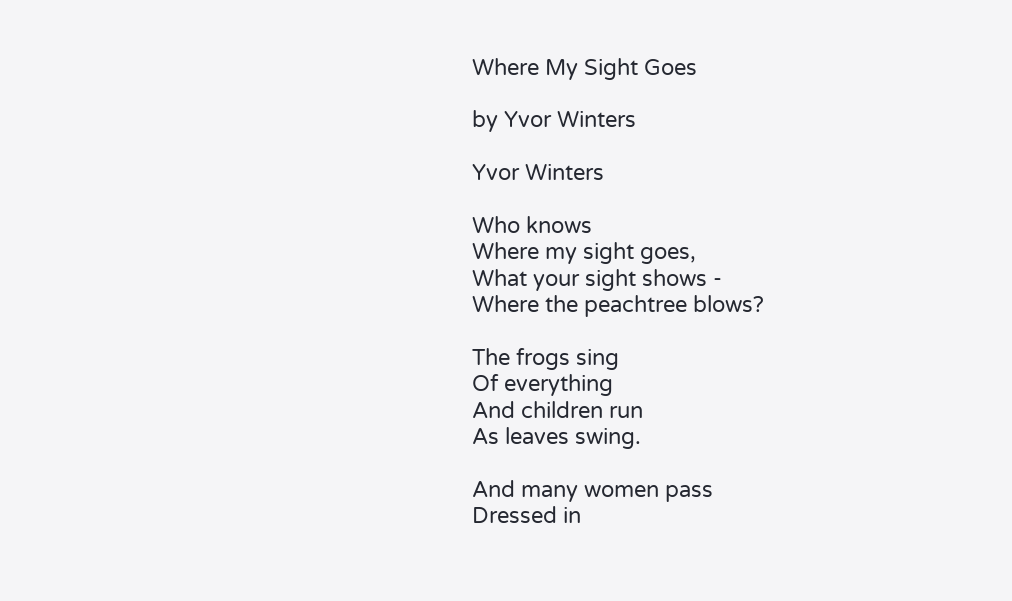Where My Sight Goes

by Yvor Winters

Yvor Winters

Who knows
Where my sight goes,
What your sight shows -
Where the peachtree blows?

The frogs sing
Of everything
And children run
As leaves swing.

And many women pass
Dressed in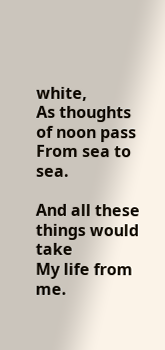white,
As thoughts of noon pass
From sea to sea.

And all these things would take
My life from me.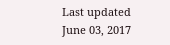Last updated June 03, 2017